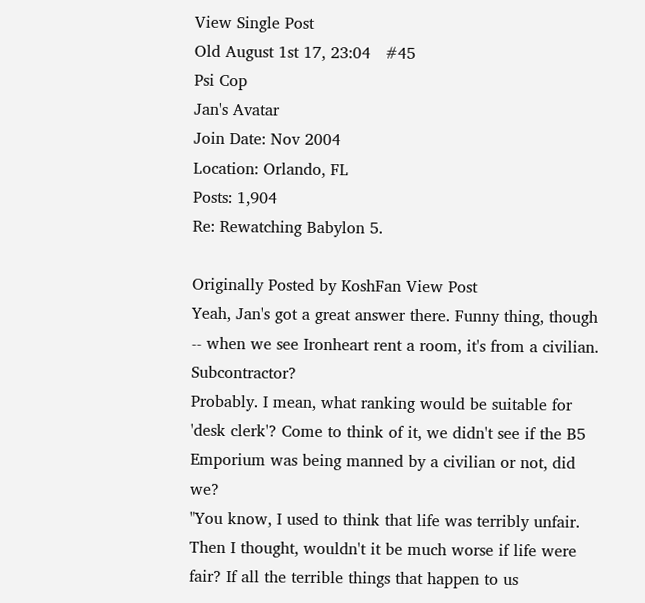View Single Post
Old August 1st 17, 23:04   #45
Psi Cop
Jan's Avatar
Join Date: Nov 2004
Location: Orlando, FL
Posts: 1,904
Re: Rewatching Babylon 5.

Originally Posted by KoshFan View Post
Yeah, Jan's got a great answer there. Funny thing, though -- when we see Ironheart rent a room, it's from a civilian. Subcontractor?
Probably. I mean, what ranking would be suitable for 'desk clerk'? Come to think of it, we didn't see if the B5 Emporium was being manned by a civilian or not, did we?
"You know, I used to think that life was terribly unfair. Then I thought, wouldn't it be much worse if life were fair? If all the terrible things that happen to us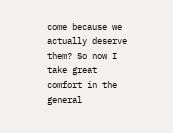come because we actually deserve them? So now I take great comfort in the general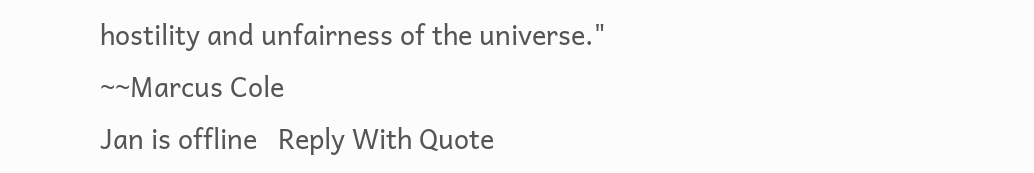hostility and unfairness of the universe." ~~Marcus Cole
Jan is offline   Reply With Quote